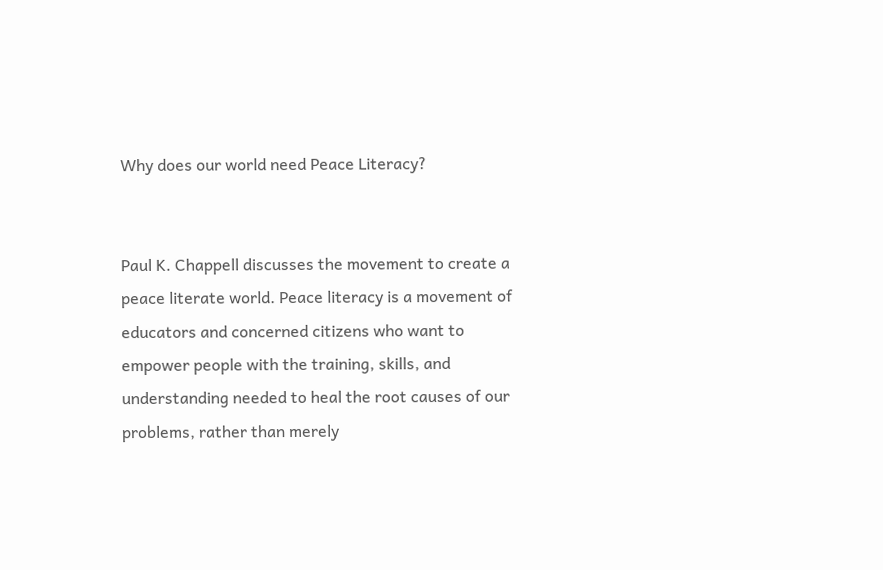Why does our world need Peace Literacy?


Paul K. Chappell discusses the movement to create a peace literate world. Peace literacy is a movement of educators and concerned citizens who want to empower people with the training, skills, and understanding needed to heal the root causes of our problems, rather than merely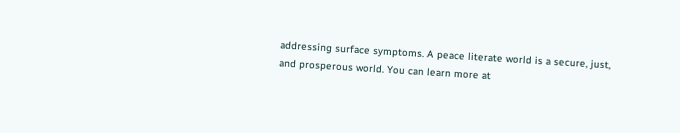addressing surface symptoms. A peace literate world is a secure, just, and prosperous world. You can learn more at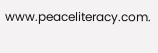www.peaceliteracy.com.